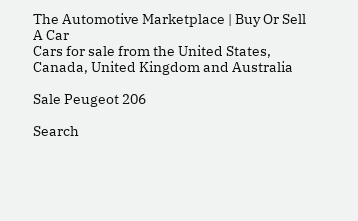The Automotive Marketplace | Buy Or Sell A Car
Cars for sale from the United States, Canada, United Kingdom and Australia

Sale Peugeot 206

Search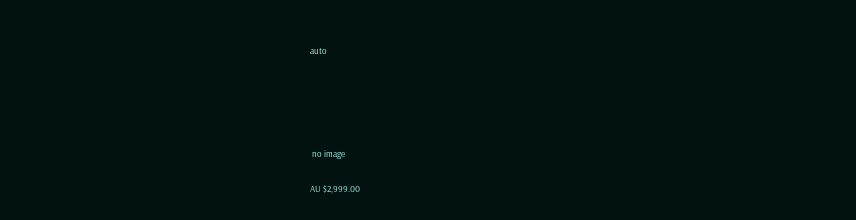auto





 no image

AU $2,999.00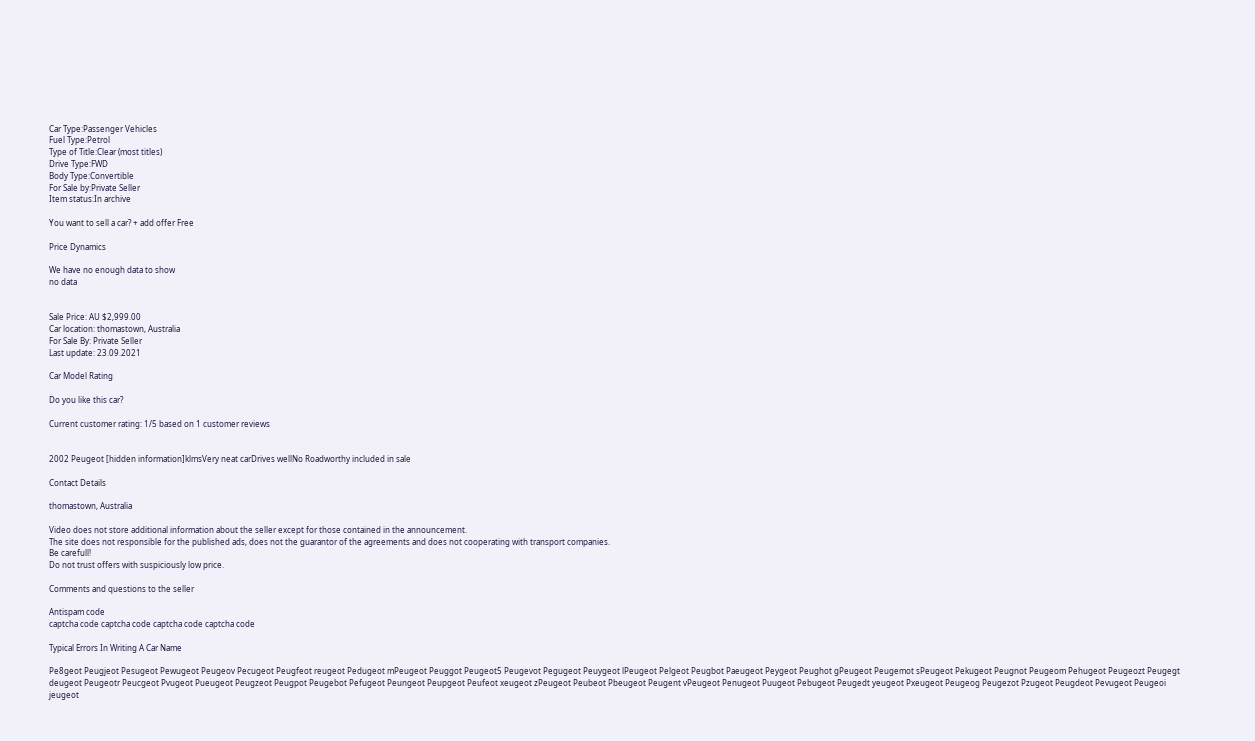Car Type:Passenger Vehicles
Fuel Type:Petrol
Type of Title:Clear (most titles)
Drive Type:FWD
Body Type:Convertible
For Sale by:Private Seller
Item status:In archive

You want to sell a car? + add offer Free

Price Dynamics

We have no enough data to show
no data


Sale Price: AU $2,999.00
Car location: thomastown, Australia
For Sale By: Private Seller
Last update: 23.09.2021

Car Model Rating

Do you like this car?

Current customer rating: 1/5 based on 1 customer reviews


2002 Peugeot [hidden information]klmsVery neat carDrives wellNo Roadworthy included in sale

Contact Details

thomastown, Australia

Video does not store additional information about the seller except for those contained in the announcement.
The site does not responsible for the published ads, does not the guarantor of the agreements and does not cooperating with transport companies.
Be carefull!
Do not trust offers with suspiciously low price.

Comments and questions to the seller

Antispam code
captcha code captcha code captcha code captcha code

Typical Errors In Writing A Car Name

Pe8geot Peugjeot Pesugeot Pewugeot Peugeov Pecugeot Peugfeot reugeot Pedugeot mPeugeot Peuggot Peugeot5 Peugevot Pegugeot Peuygeot lPeugeot Pelgeot Peugbot Paeugeot Peygeot Peughot gPeugeot Peugemot sPeugeot Pekugeot Peugnot Peugeom Pehugeot Peugeozt Peugegt deugeot Peugeotr Peucgeot Pvugeot Pueugeot Peugzeot Peugpot Peugebot Pefugeot Peungeot Peupgeot Peufeot xeugeot zPeugeot Peubeot Pbeugeot Peugent vPeugeot Penugeot Puugeot Pebugeot Peugedt yeugeot Pxeugeot Peugeog Peugezot Pzugeot Peugdeot Pevugeot Peugeoi jeugeot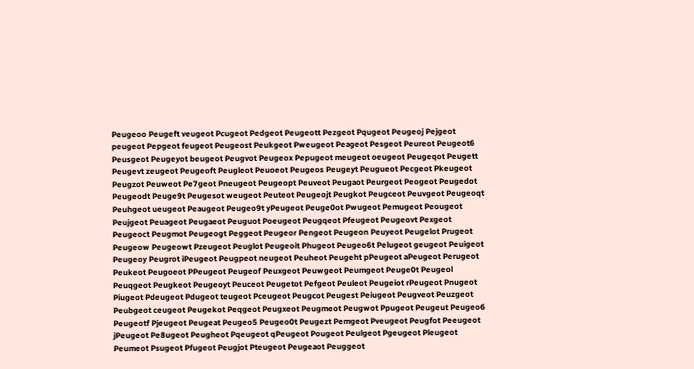Peugeoo Peugeft veugeot Pcugeot Pedgeot Peugeott Pezgeot Pqugeot Peugeoj Pejgeot peugeot Pepgeot feugeot Peugeost Peukgeot Pweugeot Peageot Pesgeot Peureot Peugeot6 Peusgeot Peugeyot beugeot Peugvot Peugeox Pepugeot meugeot oeugeot Peugeqot Peugett Peugevt zeugeot Peugeoft Peugleot Peuoeot Peugeos Peugeyt Peugueot Pecgeot Pkeugeot Peugzot Peuweot Pe7geot Pneugeot Peugeopt Peuveot Peugaot Peurgeot Peogeot Peugedot Peugeodt Peuge9t Peugesot weugeot Peuteot Peugeojt Peugkot Peugceot Peuvgeot Peugeoqt Peuhgeot ueugeot Peaugeot Peugeo9t yPeugeot Peuge0ot Pwugeot Pemugeot Peougeot Peujgeot Peuageot Peugaeot Peuguot Poeugeot Peugqeot Pfeugeot Peugeovt Pexgeot Peugeoct Peugmot Peugeogt Peggeot Peugeor Pengeot Peugeon Peuyeot Peugelot Prugeot Peugeow Peugeowt Pzeugeot Peuglot Peugeoit Phugeot Peugeo6t Pelugeot geugeot Peuigeot Peugeoy Peugrot iPeugeot Peugpeot neugeot Peuheot Peugeht pPeugeot aPeugeot Perugeot Peukeot Peugoeot PPeugeot Peugeof Peuxgeot Peuwgeot Peumgeot Peuge0t Peugeol Peuqgeot Peugkeot Peugeoyt Peuceot Peugetot Pefgeot Peuleot Peugeiot rPeugeot Pnugeot Piugeot Pdeugeot Pdugeot teugeot Pceugeot Peugcot Peugest Peiugeot Peugveot Peuzgeot Peubgeot ceugeot Peugekot Peqgeot Peugxeot Peugmeot Peugwot Ppugeot Peugeut Peugeo6 Peugeotf Pjeugeot Peugeat Peugeo5 Peugeo0t Peugezt Pemgeot Pveugeot Peugfot Peeugeot jPeugeot Pe8ugeot Peugheot Pqeugeot qPeugeot Pougeot Peulgeot Pgeugeot Pleugeot Peumeot Psugeot Pfugeot Peugjot Pteugeot Peugeaot Peuggeot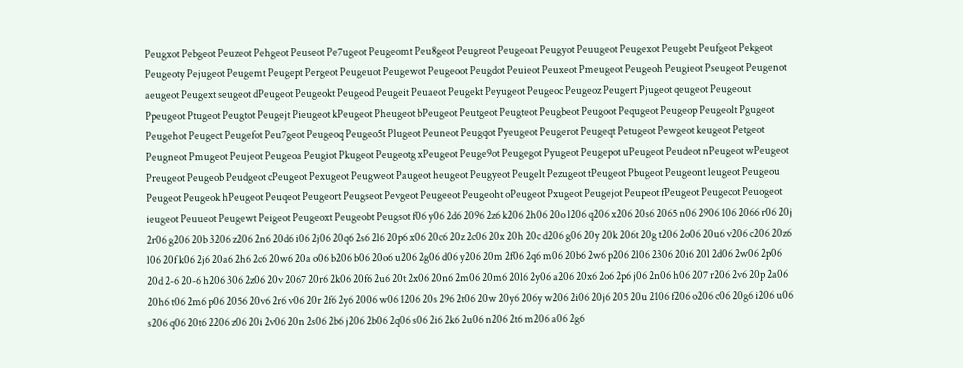Peugxot Pebgeot Peuzeot Pehgeot Peuseot Pe7ugeot Peugeomt Peu8geot Peugreot Peugeoat Peugyot Peuugeot Peugexot Peugebt Peufgeot Pekgeot Peugeoty Pejugeot Peugemt Peugept Pergeot Peugeuot Peugewot Peugeoot Peugdot Peuieot Peuxeot Pmeugeot Peugeoh Peugieot Pseugeot Peugenot aeugeot Peugext seugeot dPeugeot Peugeokt Peugeod Peugeit Peuaeot Peugekt Peyugeot Peugeoc Peugeoz Peugert Pjugeot qeugeot Peugeout Ppeugeot Ptugeot Peugtot Peugejt Pieugeot kPeugeot Pheugeot bPeugeot Peutgeot Peugteot Peugbeot Peugoot Pequgeot Peugeop Peugeolt Pgugeot Peugehot Peugect Peugefot Peu7geot Peugeoq Peugeo5t Plugeot Peuneot Peugqot Pyeugeot Peugerot Peugeqt Petugeot Pewgeot keugeot Petgeot Peugneot Pmugeot Peujeot Peugeoa Peugiot Pkugeot Peugeotg xPeugeot Peuge9ot Peugegot Pyugeot Peugepot uPeugeot Peudeot nPeugeot wPeugeot Preugeot Peugeob Peudgeot cPeugeot Pexugeot Peugweot Paugeot heugeot Peugyeot Peugelt Pezugeot tPeugeot Pbugeot Peugeont leugeot Peugeou Peugeot Peugeok hPeugeot Peuqeot Peugeort Peugseot Pevgeot Peugeeot Peugeoht oPeugeot Pxugeot Peugejot Peupeot fPeugeot Peugecot Peuogeot ieugeot Peuueot Peugewt Peigeot Peugeoxt Peugeobt Peugsot f06 y06 2d6 2096 2z6 k206 2h06 20o l206 q206 x206 20s6 2065 n06 2906 106 2066 r06 20j 2r06 g206 20b 3206 z206 2n6 20d6 i06 2j06 20q6 2s6 2l6 20p6 x06 20c6 20z 2c06 20x 20h 20c d206 g06 20y 20k 206t 20g t206 2o06 20u6 v206 c206 20z6 l06 20f k06 2j6 20a6 2h6 2c6 20w6 20a o06 b206 b06 20o6 u206 2g06 d06 y206 20m 2f06 2q6 m06 20b6 2w6 p206 2l06 2306 20i6 20l 2d06 2w06 2p06 20d 2-6 20-6 h206 306 2z06 20v 2067 20r6 2k06 20f6 2u6 20t 2x06 20n6 2m06 20m6 20l6 2y06 a206 20x6 2o6 2p6 j06 2n06 h06 207 r206 2v6 20p 2a06 20h6 t06 2m6 p06 2056 20v6 2r6 v06 20r 2f6 2y6 2006 w06 1206 20s 296 2t06 20w 20y6 206y w206 2i06 20j6 205 20u 2106 f206 o206 c06 20g6 i206 u06 s206 q06 20t6 2206 z06 20i 2v06 20n 2s06 2b6 j206 2b06 2q06 s06 2i6 2k6 2u06 n206 2t6 m206 a06 2g6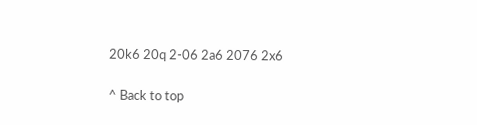20k6 20q 2-06 2a6 2076 2x6

^ Back to top